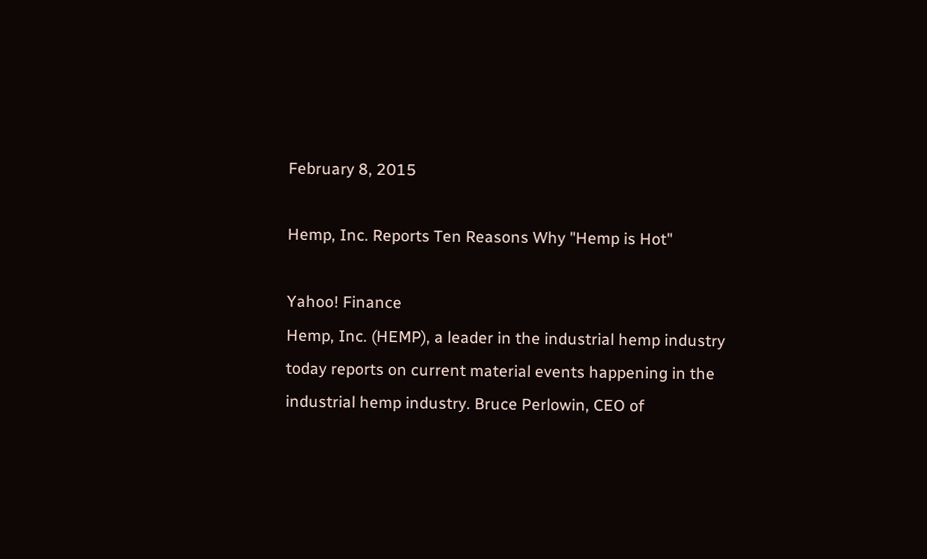February 8, 2015

Hemp, Inc. Reports Ten Reasons Why "Hemp is Hot"

Yahoo! Finance
Hemp, Inc. (HEMP), a leader in the industrial hemp industry today reports on current material events happening in the industrial hemp industry. Bruce Perlowin, CEO of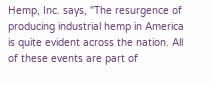Hemp, Inc. says, "The resurgence of producing industrial hemp in America is quite evident across the nation. All of these events are part of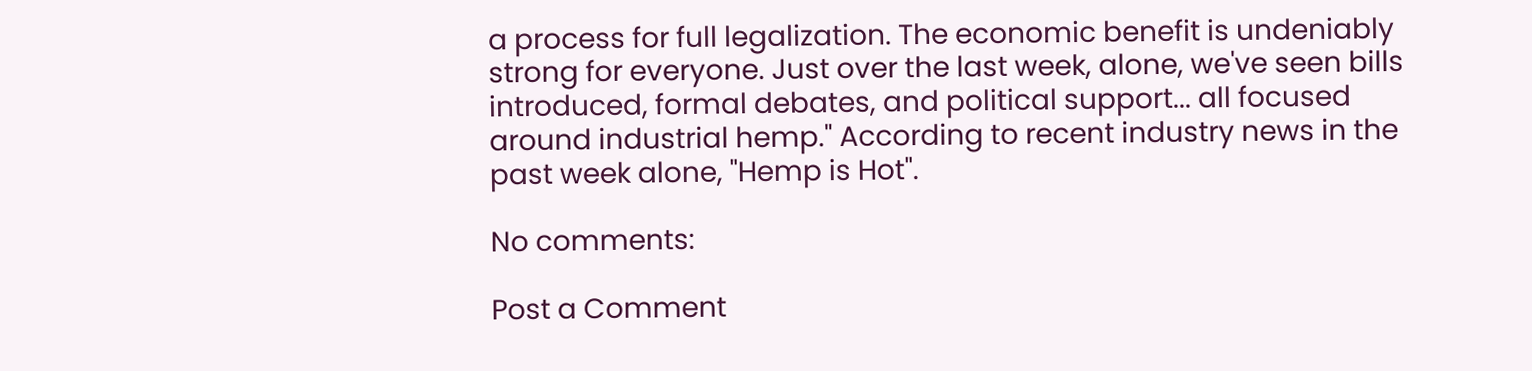a process for full legalization. The economic benefit is undeniably strong for everyone. Just over the last week, alone, we've seen bills introduced, formal debates, and political support... all focused around industrial hemp." According to recent industry news in the past week alone, "Hemp is Hot".

No comments:

Post a Comment